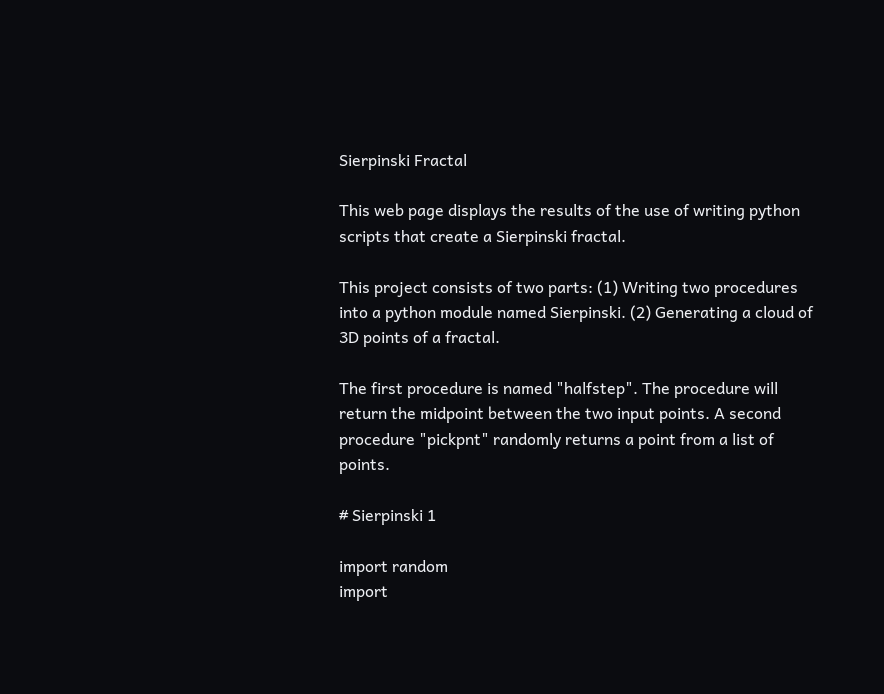Sierpinski Fractal

This web page displays the results of the use of writing python scripts that create a Sierpinski fractal.

This project consists of two parts: (1) Writing two procedures into a python module named Sierpinski. (2) Generating a cloud of 3D points of a fractal.

The first procedure is named "halfstep". The procedure will return the midpoint between the two input points. A second procedure "pickpnt" randomly returns a point from a list of points.

# Sierpinski 1

import random
import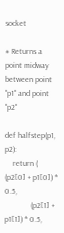socket

# Returns a point midway between point "p1" and point "p2"

def halfstep(p1, p2):
    return ( (p2[0] + p1[0]) * 0.5,
             (p2[1] + p1[1]) * 0.5,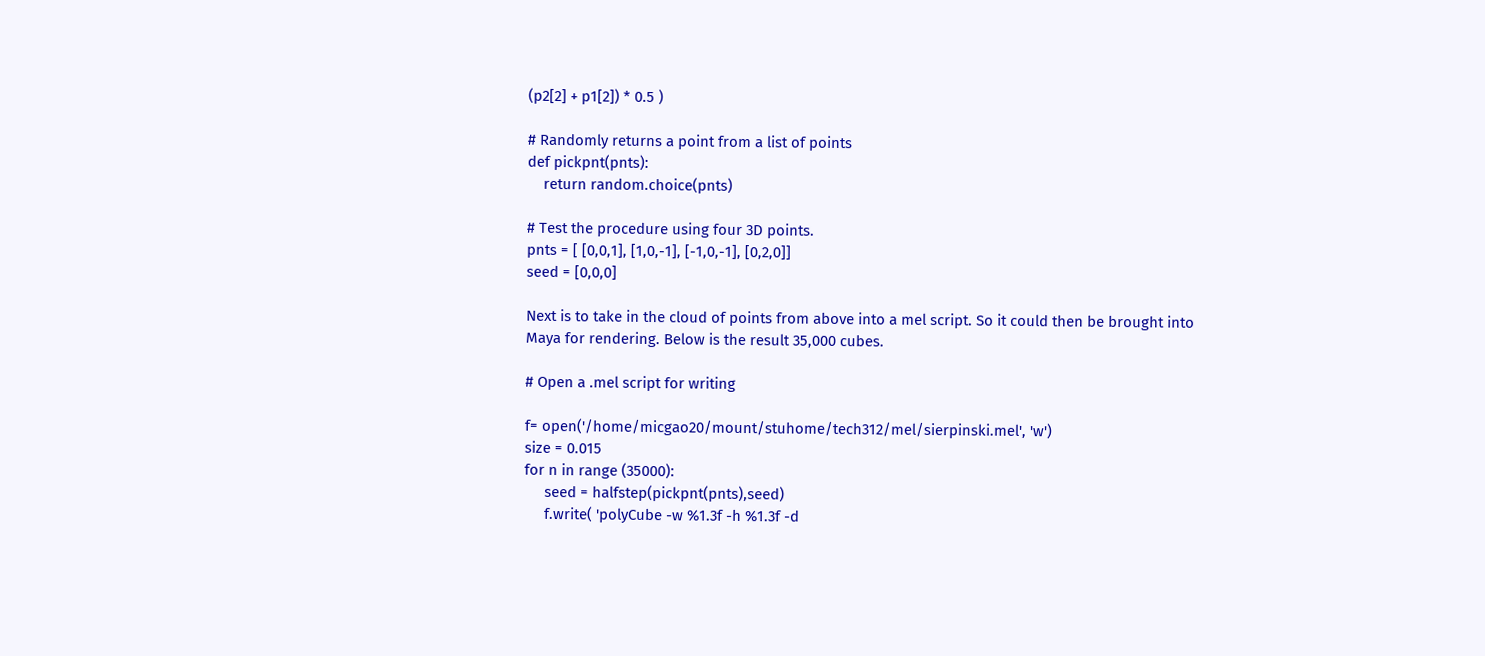(p2[2] + p1[2]) * 0.5 )

# Randomly returns a point from a list of points
def pickpnt(pnts):
    return random.choice(pnts)

# Test the procedure using four 3D points.
pnts = [ [0,0,1], [1,0,-1], [-1,0,-1], [0,2,0]]
seed = [0,0,0]

Next is to take in the cloud of points from above into a mel script. So it could then be brought into Maya for rendering. Below is the result 35,000 cubes.

# Open a .mel script for writing

f= open('/home/micgao20/mount/stuhome/tech312/mel/sierpinski.mel', 'w')
size = 0.015
for n in range (35000):
     seed = halfstep(pickpnt(pnts),seed)
     f.write( 'polyCube -w %1.3f -h %1.3f -d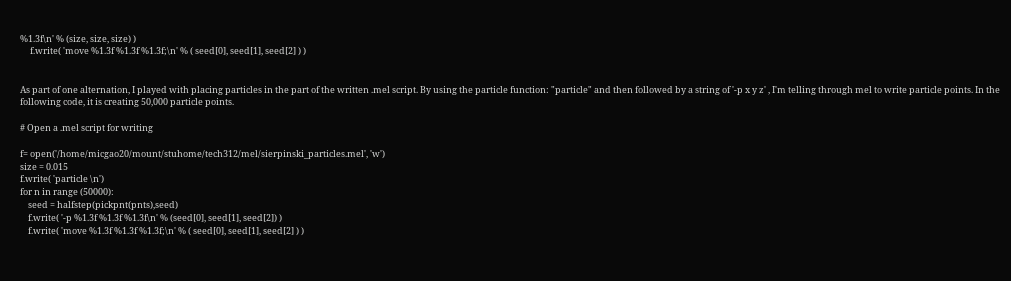%1.3f\n' % (size, size, size) )
     f.write( 'move %1.3f %1.3f %1.3f;\n' % ( seed[0], seed[1], seed[2] ) )


As part of one alternation, I played with placing particles in the part of the written .mel script. By using the particle function: "particle" and then followed by a string of '-p x y z' , I'm telling through mel to write particle points. In the following code, it is creating 50,000 particle points.

# Open a .mel script for writing

f= open('/home/micgao20/mount/stuhome/tech312/mel/sierpinski_particles.mel', 'w')
size = 0.015
f.write( 'particle \n')
for n in range (50000):
    seed = halfstep(pickpnt(pnts),seed)
    f.write( '-p %1.3f %1.3f %1.3f\n' % (seed[0], seed[1], seed[2]) )
    f.write( 'move %1.3f %1.3f %1.3f;\n' % ( seed[0], seed[1], seed[2] ) )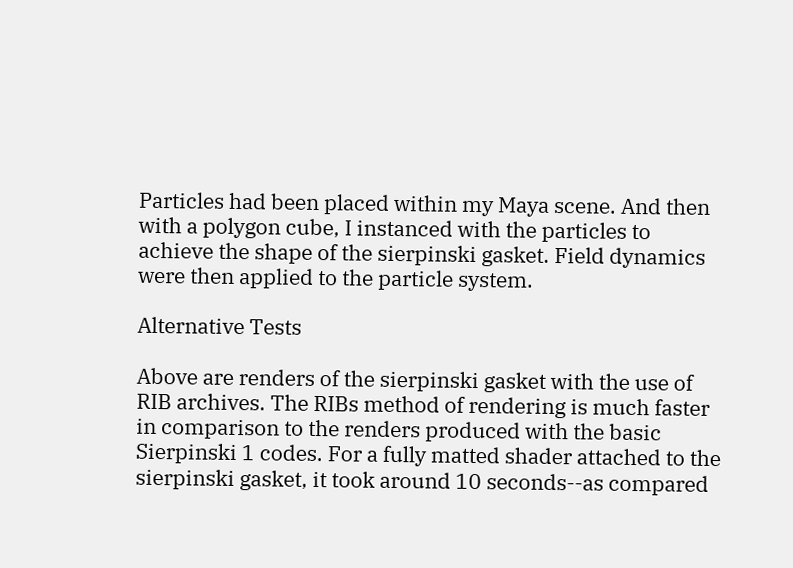Particles had been placed within my Maya scene. And then with a polygon cube, I instanced with the particles to achieve the shape of the sierpinski gasket. Field dynamics were then applied to the particle system.

Alternative Tests

Above are renders of the sierpinski gasket with the use of RIB archives. The RIBs method of rendering is much faster in comparison to the renders produced with the basic Sierpinski 1 codes. For a fully matted shader attached to the sierpinski gasket, it took around 10 seconds--as compared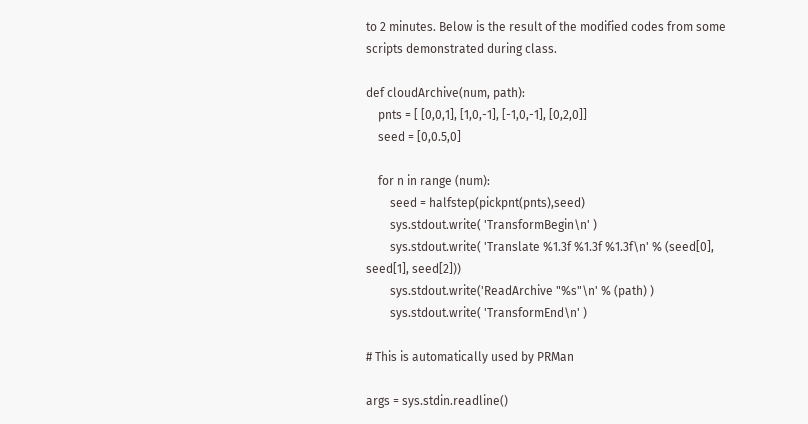to 2 minutes. Below is the result of the modified codes from some scripts demonstrated during class.

def cloudArchive(num, path):
    pnts = [ [0,0,1], [1,0,-1], [-1,0,-1], [0,2,0]]
    seed = [0,0.5,0]

    for n in range (num):
        seed = halfstep(pickpnt(pnts),seed)
        sys.stdout.write( 'TransformBegin\n' )
        sys.stdout.write( 'Translate %1.3f %1.3f %1.3f\n' % (seed[0], seed[1], seed[2]))
        sys.stdout.write('ReadArchive "%s"\n' % (path) )
        sys.stdout.write( 'TransformEnd\n' )

# This is automatically used by PRMan

args = sys.stdin.readline()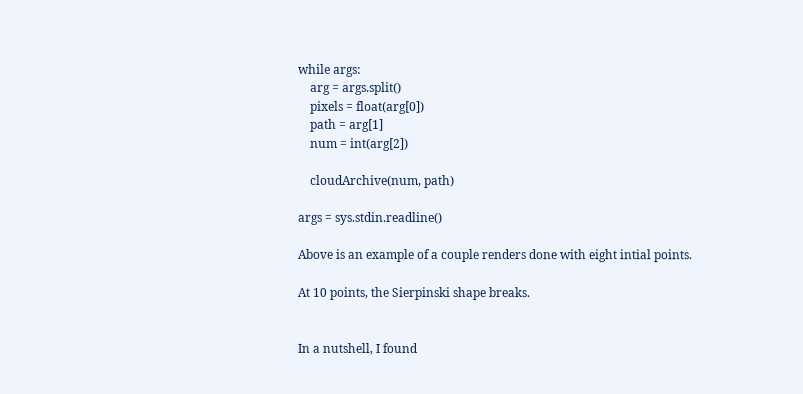while args:
    arg = args.split()
    pixels = float(arg[0])
    path = arg[1]
    num = int(arg[2])

    cloudArchive(num, path)

args = sys.stdin.readline()

Above is an example of a couple renders done with eight intial points.

At 10 points, the Sierpinski shape breaks.


In a nutshell, I found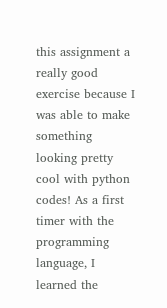this assignment a really good exercise because I was able to make something looking pretty cool with python codes! As a first timer with the programming language, I learned the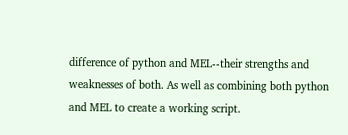difference of python and MEL--their strengths and weaknesses of both. As well as combining both python and MEL to create a working script.